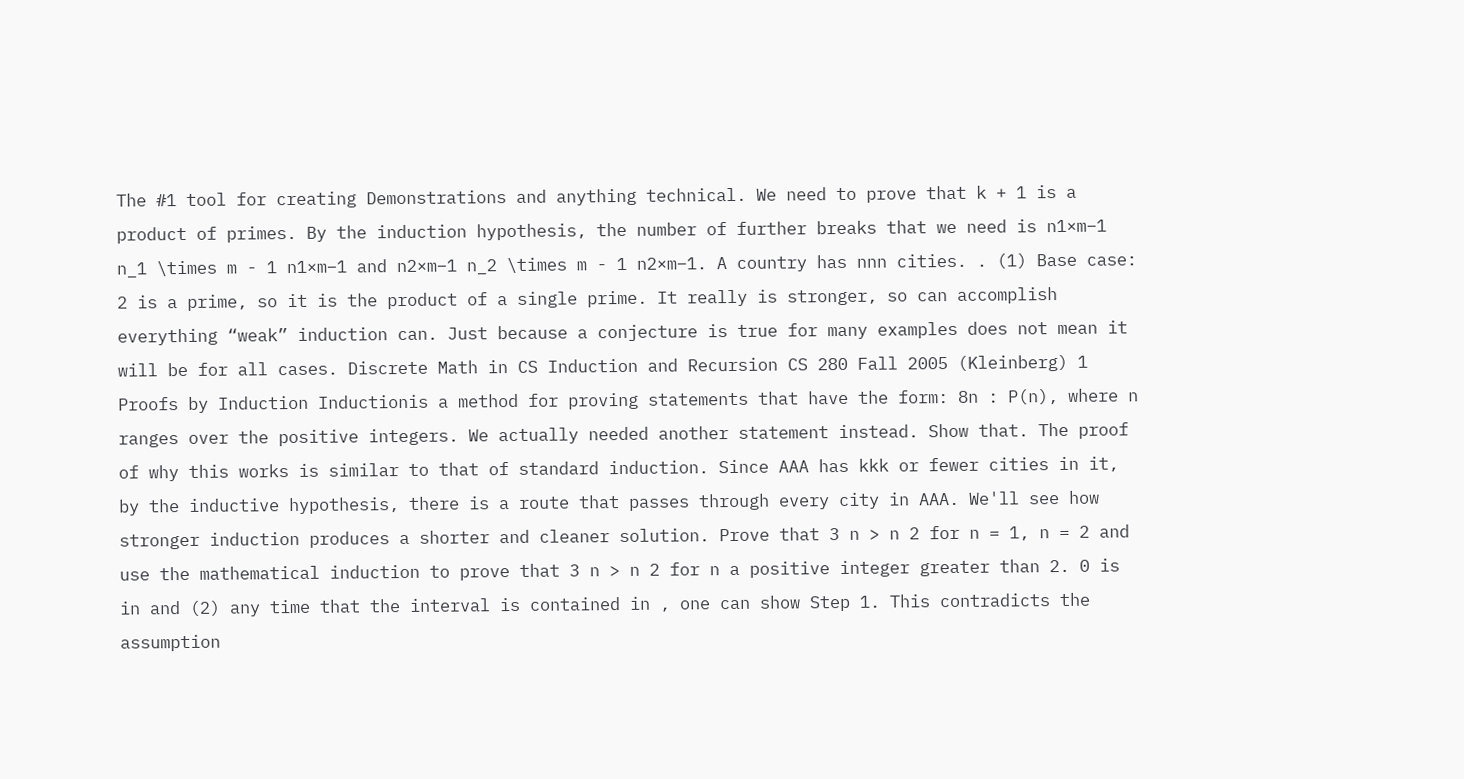The #1 tool for creating Demonstrations and anything technical. We need to prove that k + 1 is a product of primes. By the induction hypothesis, the number of further breaks that we need is n1×m−1 n_1 \times m - 1 n1×m−1 and n2×m−1 n_2 \times m - 1 n2×m−1. A country has nnn cities. . (1) Base case: 2 is a prime, so it is the product of a single prime. It really is stronger, so can accomplish everything “weak” induction can. Just because a conjecture is true for many examples does not mean it will be for all cases. Discrete Math in CS Induction and Recursion CS 280 Fall 2005 (Kleinberg) 1 Proofs by Induction Inductionis a method for proving statements that have the form: 8n : P(n), where n ranges over the positive integers. We actually needed another statement instead. Show that. The proof of why this works is similar to that of standard induction. Since AAA has kkk or fewer cities in it, by the inductive hypothesis, there is a route that passes through every city in AAA. We'll see how stronger induction produces a shorter and cleaner solution. Prove that 3 n > n 2 for n = 1, n = 2 and use the mathematical induction to prove that 3 n > n 2 for n a positive integer greater than 2. 0 is in and (2) any time that the interval is contained in , one can show Step 1. This contradicts the assumption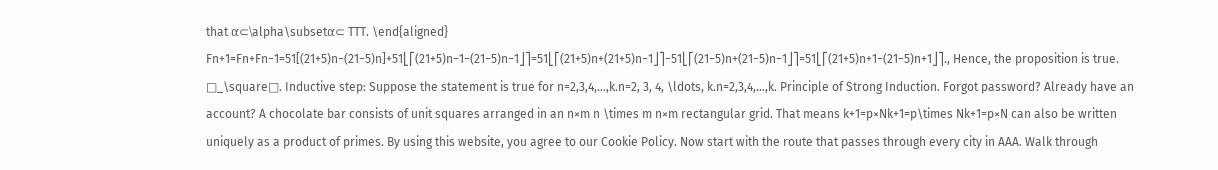that α⊂\alpha\subsetα⊂ TTT. \end{aligned} Fn+1=Fn+Fn−1=51[(21+5)n−(21−5)n]+51⎣⎡(21+5)n−1−(21−5)n−1⎦⎤=51⎣⎡(21+5)n+(21+5)n−1⎦⎤−51⎣⎡(21−5)n+(21−5)n−1⎦⎤=51⎣⎡(21+5)n+1−(21−5)n+1⎦⎤., Hence, the proposition is true. □_\square□. Inductive step: Suppose the statement is true for n=2,3,4,…,k.n=2, 3, 4, \ldots, k.n=2,3,4,…,k. Principle of Strong Induction. Forgot password? Already have an account? A chocolate bar consists of unit squares arranged in an n×m n \times m n×m rectangular grid. That means k+1=p×Nk+1=p\times Nk+1=p×N can also be written uniquely as a product of primes. By using this website, you agree to our Cookie Policy. Now start with the route that passes through every city in AAA. Walk through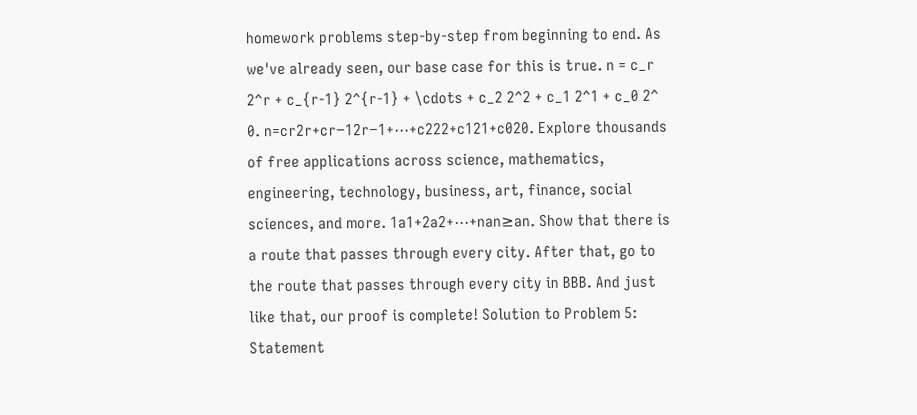homework problems step-by-step from beginning to end. As we've already seen, our base case for this is true. n = c_r 2^r + c_{r-1} 2^{r-1} + \cdots + c_2 2^2 + c_1 2^1 + c_0 2^ 0. n=cr2r+cr−12r−1+⋯+c222+c121+c020. Explore thousands of free applications across science, mathematics, engineering, technology, business, art, finance, social sciences, and more. 1a1+2a2+⋯+nan≥an. Show that there is a route that passes through every city. After that, go to the route that passes through every city in BBB. And just like that, our proof is complete! Solution to Problem 5: Statement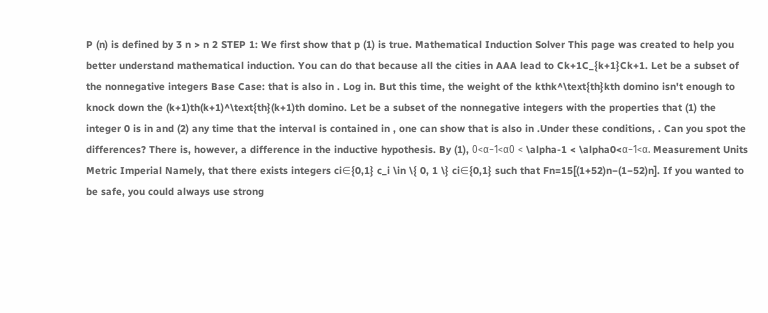P (n) is defined by 3 n > n 2 STEP 1: We first show that p (1) is true. Mathematical Induction Solver This page was created to help you better understand mathematical induction. You can do that because all the cities in AAA lead to Ck+1C_{k+1}Ck+1. Let be a subset of the nonnegative integers Base Case: that is also in . Log in. But this time, the weight of the kthk^\text{th}kth domino isn't enough to knock down the (k+1)th(k+1)^\text{th}(k+1)th domino. Let be a subset of the nonnegative integers with the properties that (1) the integer 0 is in and (2) any time that the interval is contained in , one can show that is also in .Under these conditions, . Can you spot the differences? There is, however, a difference in the inductive hypothesis. By (1), 0<α−1<α0 < \alpha-1 < \alpha0<α−1<α. Measurement Units Metric Imperial Namely, that there exists integers ci∈{0,1} c_i \in \{ 0, 1 \} ci∈{0,1} such that Fn=15[(1+52)n−(1−52)n]. If you wanted to be safe, you could always use strong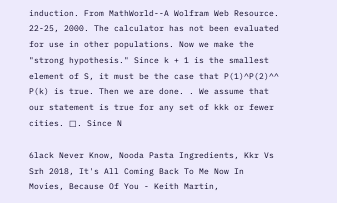induction. From MathWorld--A Wolfram Web Resource. 22-25, 2000. The calculator has not been evaluated for use in other populations. Now we make the "strong hypothesis." Since k + 1 is the smallest element of S, it must be the case that P(1)^P(2)^^ P(k) is true. Then we are done. . We assume that our statement is true for any set of kkk or fewer cities. □. Since N

6lack Never Know, Nooda Pasta Ingredients, Kkr Vs Srh 2018, It's All Coming Back To Me Now In Movies, Because Of You - Keith Martin,